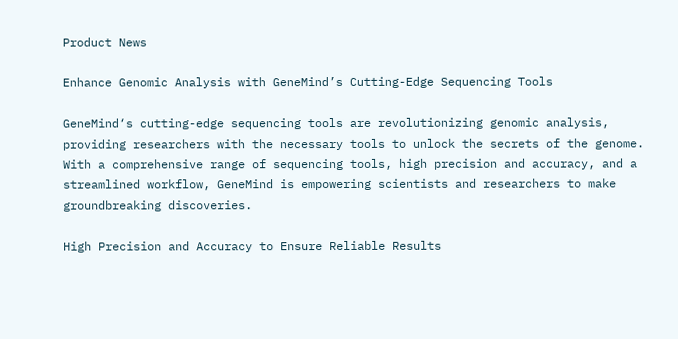Product News

Enhance Genomic Analysis with GeneMind’s Cutting-Edge Sequencing Tools

GeneMind‘s cutting-edge sequencing tools are revolutionizing genomic analysis, providing researchers with the necessary tools to unlock the secrets of the genome. With a comprehensive range of sequencing tools, high precision and accuracy, and a streamlined workflow, GeneMind is empowering scientists and researchers to make groundbreaking discoveries.

High Precision and Accuracy to Ensure Reliable Results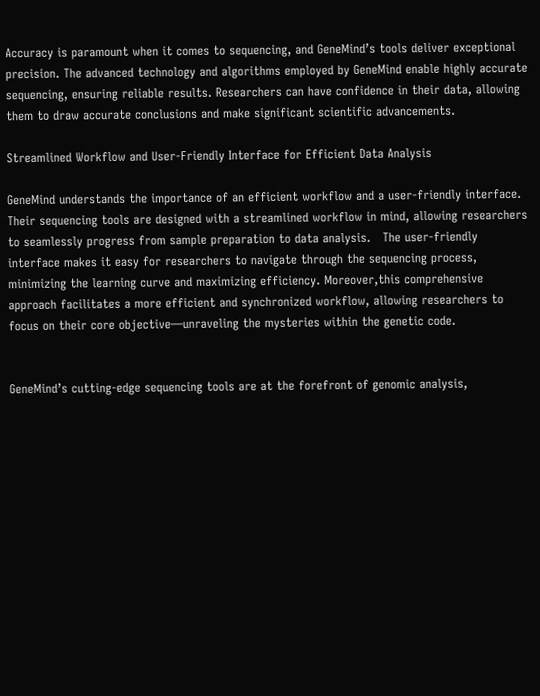Accuracy is paramount when it comes to sequencing, and GeneMind’s tools deliver exceptional precision. The advanced technology and algorithms employed by GeneMind enable highly accurate sequencing, ensuring reliable results. Researchers can have confidence in their data, allowing them to draw accurate conclusions and make significant scientific advancements.

Streamlined Workflow and User-Friendly Interface for Efficient Data Analysis

GeneMind understands the importance of an efficient workflow and a user-friendly interface. Their sequencing tools are designed with a streamlined workflow in mind, allowing researchers to seamlessly progress from sample preparation to data analysis.   The user-friendly interface makes it easy for researchers to navigate through the sequencing process, minimizing the learning curve and maximizing efficiency. Moreover,this comprehensive approach facilitates a more efficient and synchronized workflow, allowing researchers to focus on their core objective—unraveling the mysteries within the genetic code.


GeneMind’s cutting-edge sequencing tools are at the forefront of genomic analysis,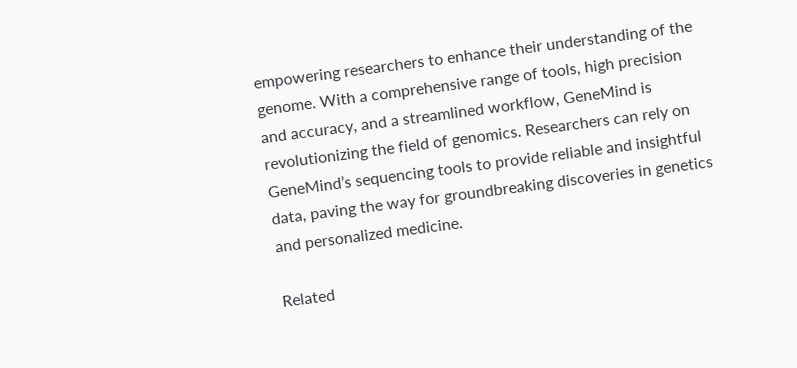empowering researchers to enhance their understanding of the genome. With a comprehensive range of tools, high precision and accuracy, and a streamlined workflow, GeneMind is revolutionizing the field of genomics. Researchers can rely on GeneMind’s sequencing tools to provide reliable and insightful data, paving the way for groundbreaking discoveries in genetics and personalized medicine.

Related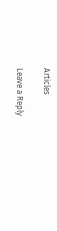Articles

Leave a Reply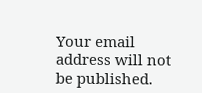Your email address will not be published.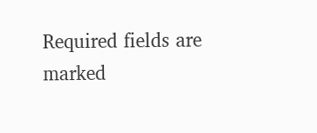Required fields are marked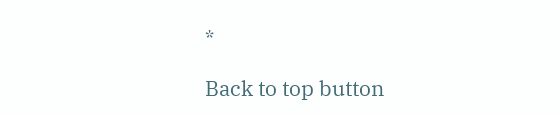*

Back to top button